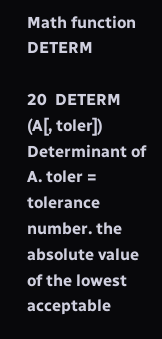Math function DETERM

20  DETERM (A[, toler])
Determinant of A. toler = tolerance number. the absolute value of the lowest acceptable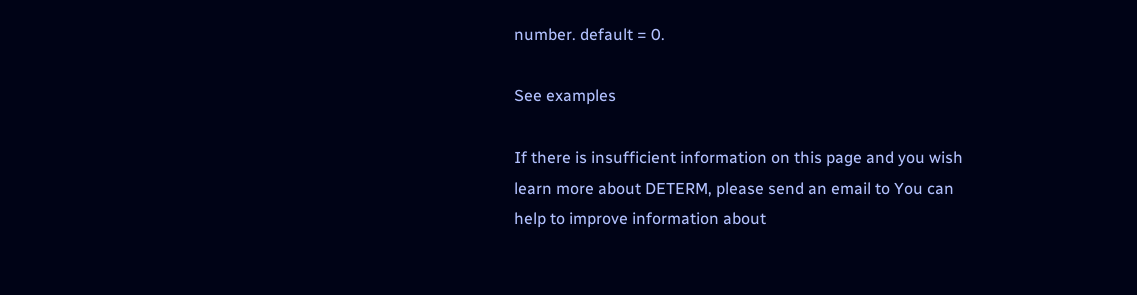number. default = 0.

See examples

If there is insufficient information on this page and you wish learn more about DETERM, please send an email to You can help to improve information about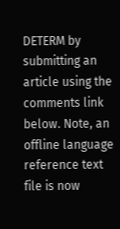DETERM by submitting an article using the comments link below. Note, an offline language reference text file is now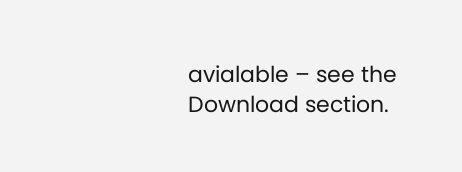avialable – see the Download section.